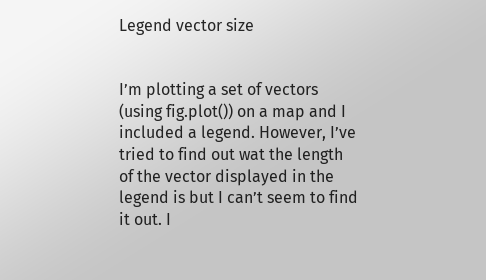Legend vector size


I’m plotting a set of vectors (using fig.plot()) on a map and I included a legend. However, I’ve tried to find out wat the length of the vector displayed in the legend is but I can’t seem to find it out. I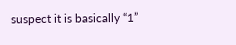suspect it is basically “1”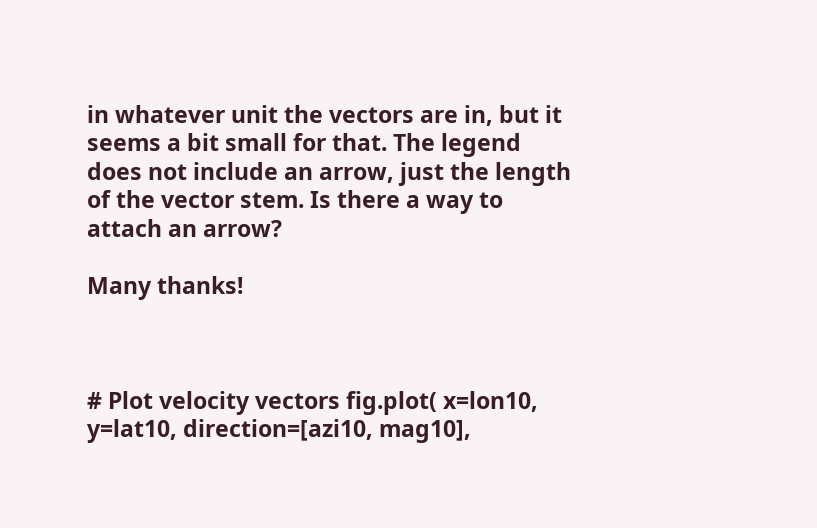in whatever unit the vectors are in, but it seems a bit small for that. The legend does not include an arrow, just the length of the vector stem. Is there a way to attach an arrow?

Many thanks!



# Plot velocity vectors fig.plot( x=lon10, y=lat10, direction=[azi10, mag10],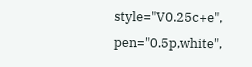style="V0.25c+e", pen="0.5p,white",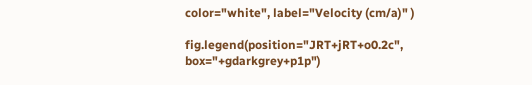color="white", label="Velocity (cm/a)" )

fig.legend(position="JRT+jRT+o0.2c", box="+gdarkgrey+p1p")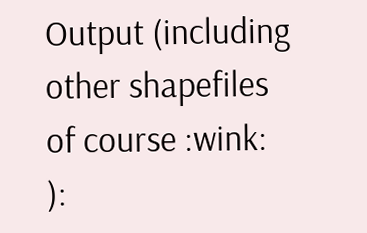Output (including other shapefiles of course :wink: ):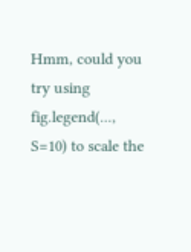Hmm, could you try using fig.legend(..., S=10) to scale the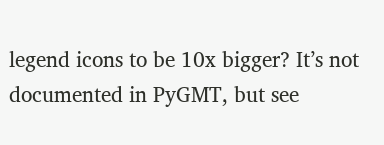legend icons to be 10x bigger? It’s not documented in PyGMT, but see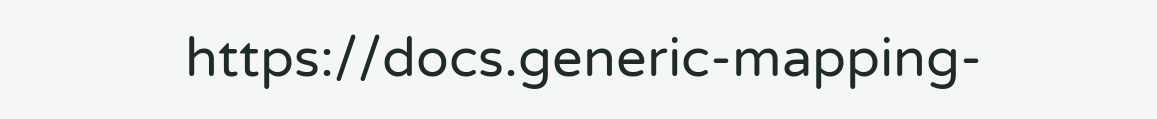https://docs.generic-mapping-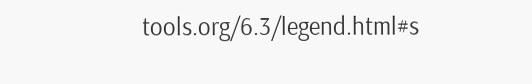tools.org/6.3/legend.html#s